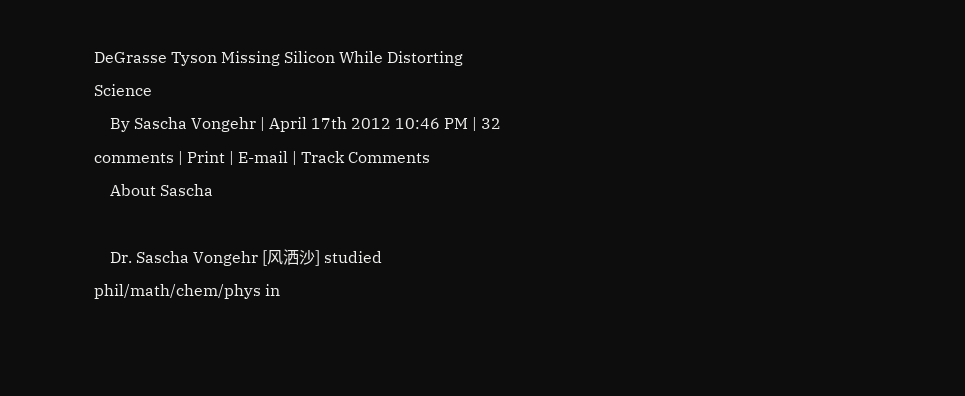DeGrasse Tyson Missing Silicon While Distorting Science
    By Sascha Vongehr | April 17th 2012 10:46 PM | 32 comments | Print | E-mail | Track Comments
    About Sascha

    Dr. Sascha Vongehr [风洒沙] studied phil/math/chem/phys in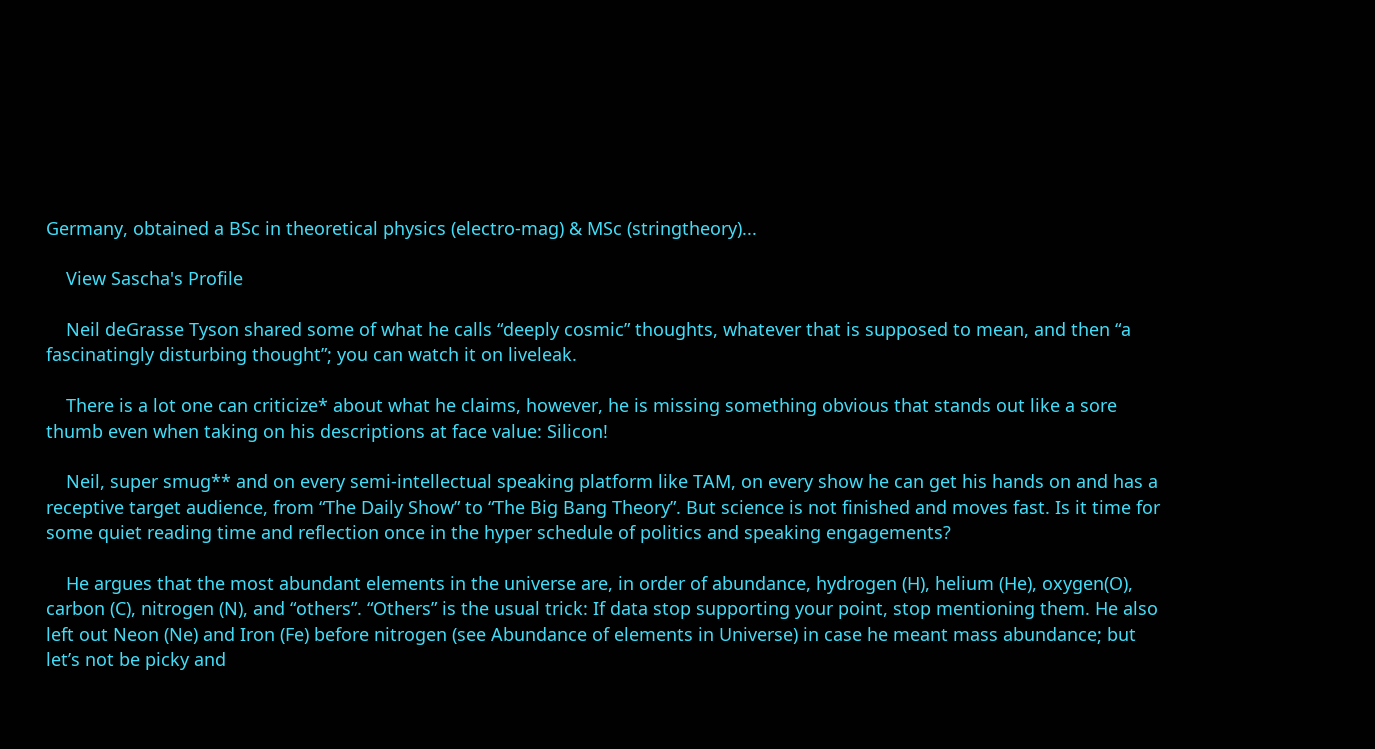Germany, obtained a BSc in theoretical physics (electro-mag) & MSc (stringtheory)...

    View Sascha's Profile

    Neil deGrasse Tyson shared some of what he calls “deeply cosmic” thoughts, whatever that is supposed to mean, and then “a fascinatingly disturbing thought”; you can watch it on liveleak.

    There is a lot one can criticize* about what he claims, however, he is missing something obvious that stands out like a sore thumb even when taking on his descriptions at face value: Silicon!

    Neil, super smug** and on every semi-intellectual speaking platform like TAM, on every show he can get his hands on and has a receptive target audience, from “The Daily Show” to “The Big Bang Theory”. But science is not finished and moves fast. Is it time for some quiet reading time and reflection once in the hyper schedule of politics and speaking engagements?

    He argues that the most abundant elements in the universe are, in order of abundance, hydrogen (H), helium (He), oxygen(O), carbon (C), nitrogen (N), and “others”. “Others” is the usual trick: If data stop supporting your point, stop mentioning them. He also left out Neon (Ne) and Iron (Fe) before nitrogen (see Abundance of elements in Universe) in case he meant mass abundance; but let’s not be picky and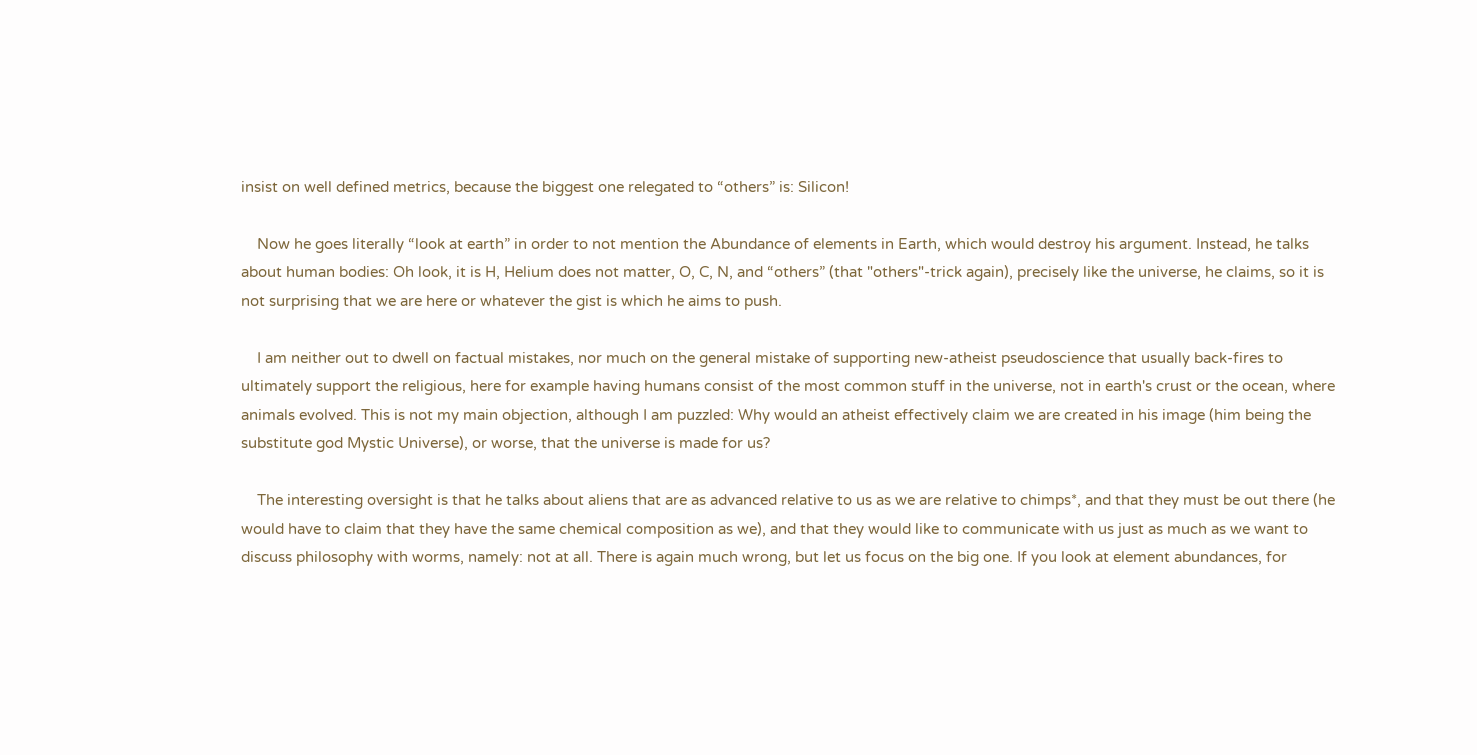insist on well defined metrics, because the biggest one relegated to “others” is: Silicon!

    Now he goes literally “look at earth” in order to not mention the Abundance of elements in Earth, which would destroy his argument. Instead, he talks about human bodies: Oh look, it is H, Helium does not matter, O, C, N, and “others” (that "others"-trick again), precisely like the universe, he claims, so it is not surprising that we are here or whatever the gist is which he aims to push.

    I am neither out to dwell on factual mistakes, nor much on the general mistake of supporting new-atheist pseudoscience that usually back-fires to ultimately support the religious, here for example having humans consist of the most common stuff in the universe, not in earth's crust or the ocean, where animals evolved. This is not my main objection, although I am puzzled: Why would an atheist effectively claim we are created in his image (him being the substitute god Mystic Universe), or worse, that the universe is made for us?

    The interesting oversight is that he talks about aliens that are as advanced relative to us as we are relative to chimps*, and that they must be out there (he would have to claim that they have the same chemical composition as we), and that they would like to communicate with us just as much as we want to discuss philosophy with worms, namely: not at all. There is again much wrong, but let us focus on the big one. If you look at element abundances, for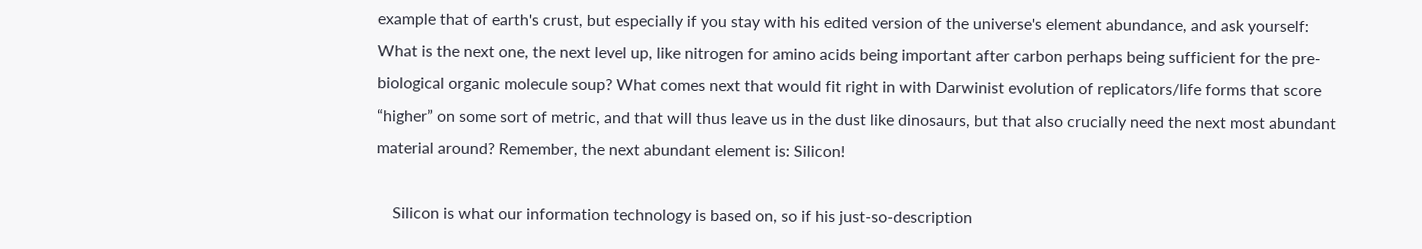example that of earth's crust, but especially if you stay with his edited version of the universe's element abundance, and ask yourself: What is the next one, the next level up, like nitrogen for amino acids being important after carbon perhaps being sufficient for the pre-biological organic molecule soup? What comes next that would fit right in with Darwinist evolution of replicators/life forms that score “higher” on some sort of metric, and that will thus leave us in the dust like dinosaurs, but that also crucially need the next most abundant material around? Remember, the next abundant element is: Silicon!

    Silicon is what our information technology is based on, so if his just-so-description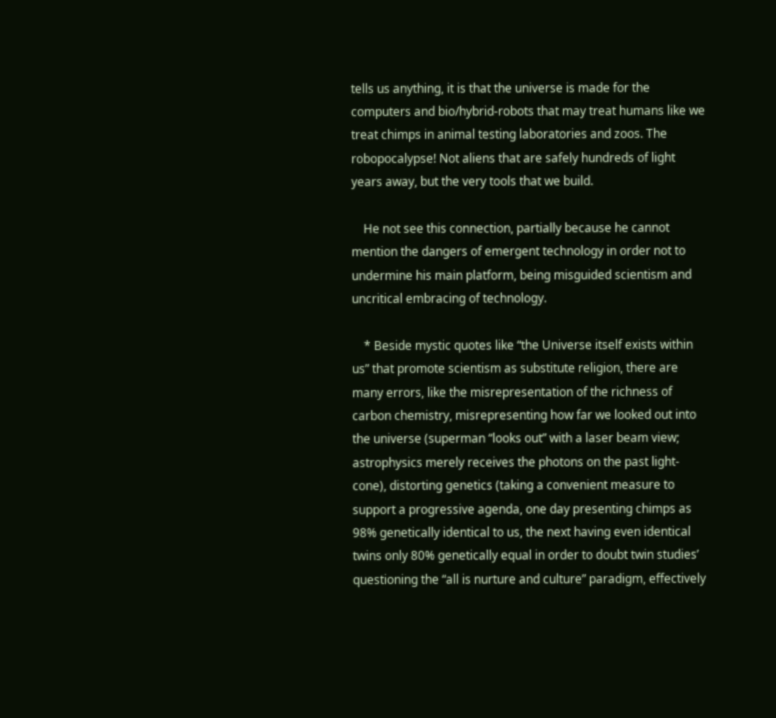tells us anything, it is that the universe is made for the computers and bio/hybrid-robots that may treat humans like we treat chimps in animal testing laboratories and zoos. The robopocalypse! Not aliens that are safely hundreds of light years away, but the very tools that we build.

    He not see this connection, partially because he cannot mention the dangers of emergent technology in order not to undermine his main platform, being misguided scientism and uncritical embracing of technology.

    * Beside mystic quotes like “the Universe itself exists within us” that promote scientism as substitute religion, there are many errors, like the misrepresentation of the richness of carbon chemistry, misrepresenting how far we looked out into the universe (superman “looks out” with a laser beam view; astrophysics merely receives the photons on the past light-cone), distorting genetics (taking a convenient measure to support a progressive agenda, one day presenting chimps as 98% genetically identical to us, the next having even identical twins only 80% genetically equal in order to doubt twin studies’ questioning the “all is nurture and culture” paradigm, effectively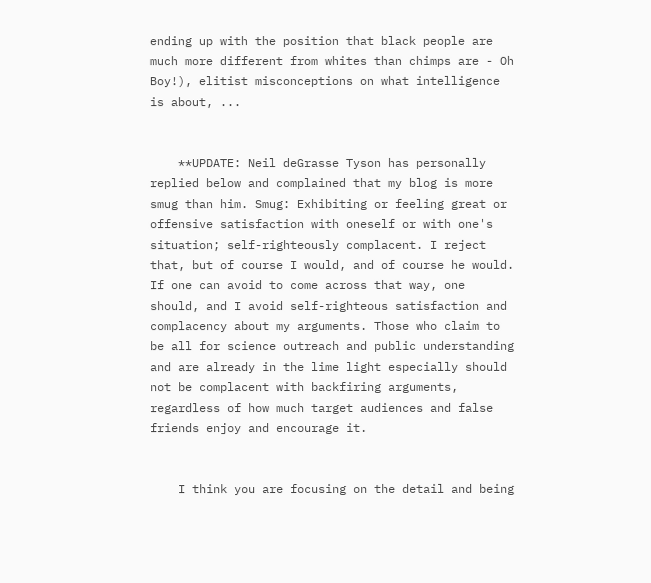ending up with the position that black people are much more different from whites than chimps are - Oh Boy!), elitist misconceptions on what intelligence is about, ...


    **UPDATE: Neil deGrasse Tyson has personally replied below and complained that my blog is more smug than him. Smug: Exhibiting or feeling great or offensive satisfaction with oneself or with one's situation; self-righteously complacent. I reject that, but of course I would, and of course he would. If one can avoid to come across that way, one should, and I avoid self-righteous satisfaction and complacency about my arguments. Those who claim to be all for science outreach and public understanding and are already in the lime light especially should not be complacent with backfiring arguments, regardless of how much target audiences and false friends enjoy and encourage it.


    I think you are focusing on the detail and being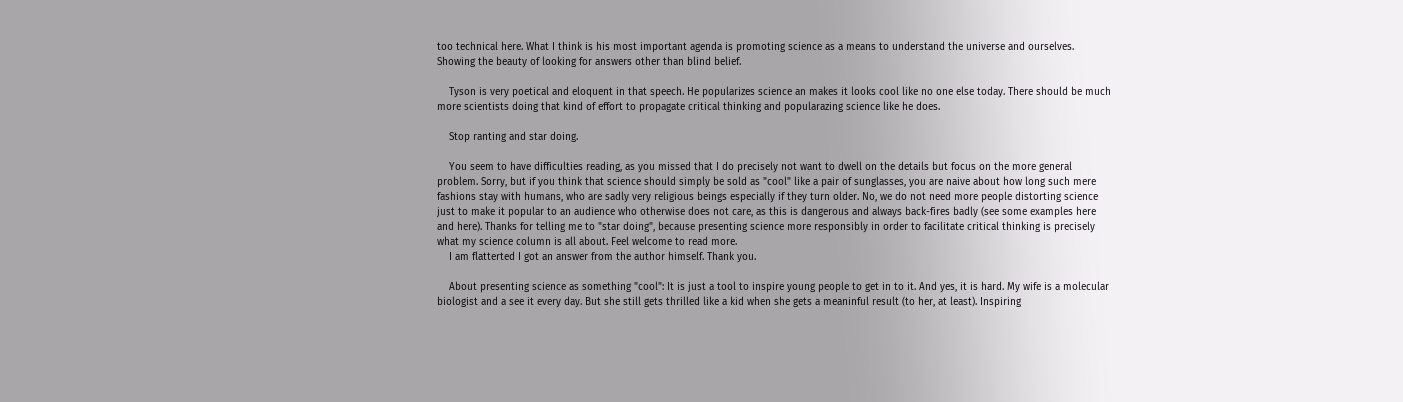too technical here. What I think is his most important agenda is promoting science as a means to understand the universe and ourselves. Showing the beauty of looking for answers other than blind belief.

    Tyson is very poetical and eloquent in that speech. He popularizes science an makes it looks cool like no one else today. There should be much more scientists doing that kind of effort to propagate critical thinking and popularazing science like he does.

    Stop ranting and star doing.

    You seem to have difficulties reading, as you missed that I do precisely not want to dwell on the details but focus on the more general problem. Sorry, but if you think that science should simply be sold as "cool" like a pair of sunglasses, you are naive about how long such mere fashions stay with humans, who are sadly very religious beings especially if they turn older. No, we do not need more people distorting science just to make it popular to an audience who otherwise does not care, as this is dangerous and always back-fires badly (see some examples here and here). Thanks for telling me to "star doing", because presenting science more responsibly in order to facilitate critical thinking is precisely what my science column is all about. Feel welcome to read more.
    I am flatterted I got an answer from the author himself. Thank you.

    About presenting science as something "cool": It is just a tool to inspire young people to get in to it. And yes, it is hard. My wife is a molecular biologist and a see it every day. But she still gets thrilled like a kid when she gets a meaninful result (to her, at least). Inspiring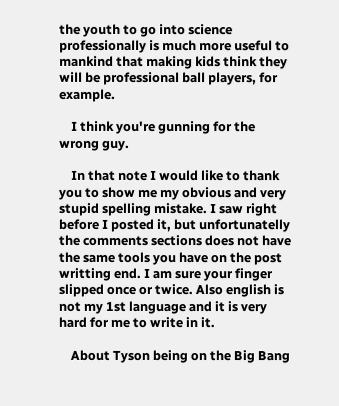the youth to go into science professionally is much more useful to mankind that making kids think they will be professional ball players, for example.

    I think you're gunning for the wrong guy.

    In that note I would like to thank you to show me my obvious and very stupid spelling mistake. I saw right before I posted it, but unfortunatelly the comments sections does not have the same tools you have on the post writting end. I am sure your finger slipped once or twice. Also english is not my 1st language and it is very hard for me to write in it.

    About Tyson being on the Big Bang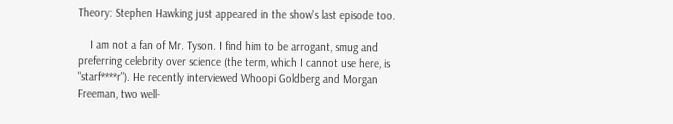Theory: Stephen Hawking just appeared in the show's last episode too.

    I am not a fan of Mr. Tyson. I find him to be arrogant, smug and preferring celebrity over science (the term, which I cannot use here, is "starf****r"). He recently interviewed Whoopi Goldberg and Morgan Freeman, two well-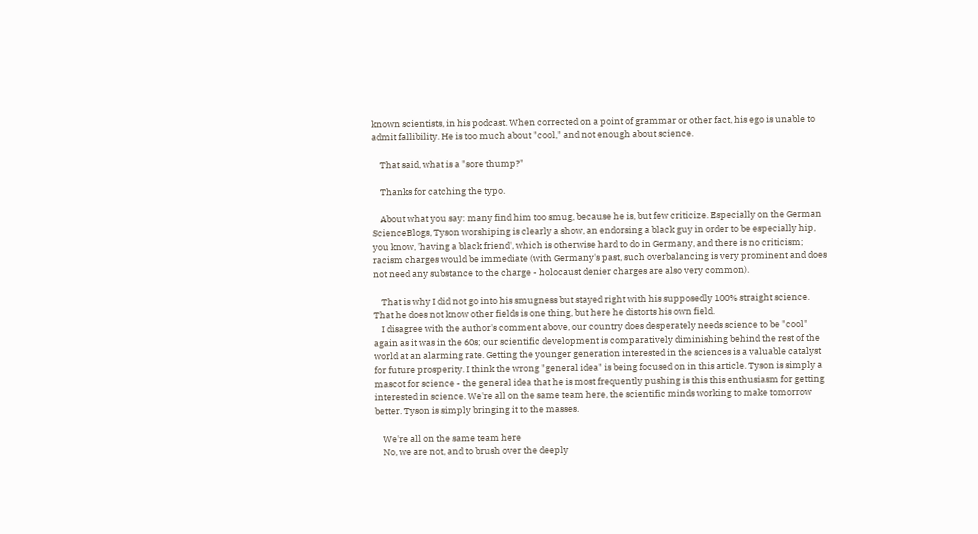known scientists, in his podcast. When corrected on a point of grammar or other fact, his ego is unable to admit fallibility. He is too much about "cool," and not enough about science.

    That said, what is a "sore thump?"

    Thanks for catching the typo.

    About what you say: many find him too smug, because he is, but few criticize. Especially on the German ScienceBlogs, Tyson worshiping is clearly a show, an endorsing a black guy in order to be especially hip, you know, 'having a black friend', which is otherwise hard to do in Germany, and there is no criticism; racism charges would be immediate (with Germany's past, such overbalancing is very prominent and does not need any substance to the charge - holocaust denier charges are also very common).

    That is why I did not go into his smugness but stayed right with his supposedly 100% straight science. That he does not know other fields is one thing, but here he distorts his own field.
    I disagree with the author's comment above, our country does desperately needs science to be "cool" again as it was in the 60s; our scientific development is comparatively diminishing behind the rest of the world at an alarming rate. Getting the younger generation interested in the sciences is a valuable catalyst for future prosperity. I think the wrong "general idea" is being focused on in this article. Tyson is simply a mascot for science - the general idea that he is most frequently pushing is this this enthusiasm for getting interested in science. We're all on the same team here, the scientific minds working to make tomorrow better. Tyson is simply bringing it to the masses.

    We're all on the same team here
    No, we are not, and to brush over the deeply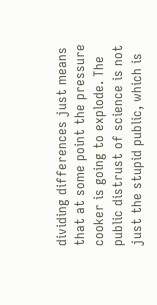dividing differences just means that at some point the pressure cooker is going to explode. The public distrust of science is not just the stupid public, which is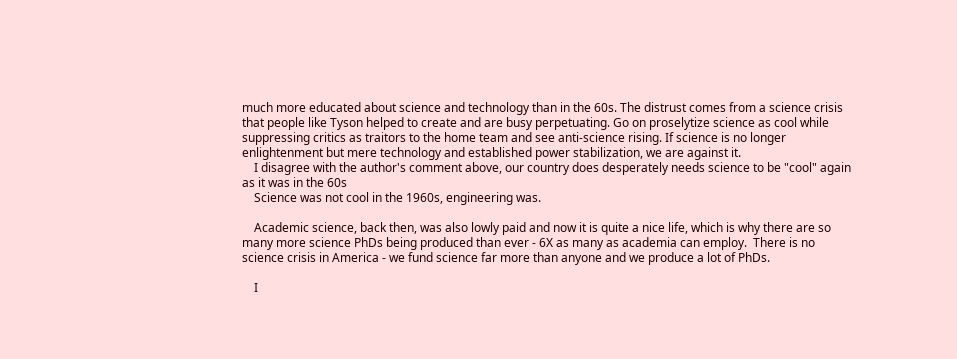much more educated about science and technology than in the 60s. The distrust comes from a science crisis that people like Tyson helped to create and are busy perpetuating. Go on proselytize science as cool while suppressing critics as traitors to the home team and see anti-science rising. If science is no longer enlightenment but mere technology and established power stabilization, we are against it.
    I disagree with the author's comment above, our country does desperately needs science to be "cool" again as it was in the 60s
    Science was not cool in the 1960s, engineering was.

    Academic science, back then, was also lowly paid and now it is quite a nice life, which is why there are so many more science PhDs being produced than ever - 6X as many as academia can employ.  There is no science crisis in America - we fund science far more than anyone and we produce a lot of PhDs.

    I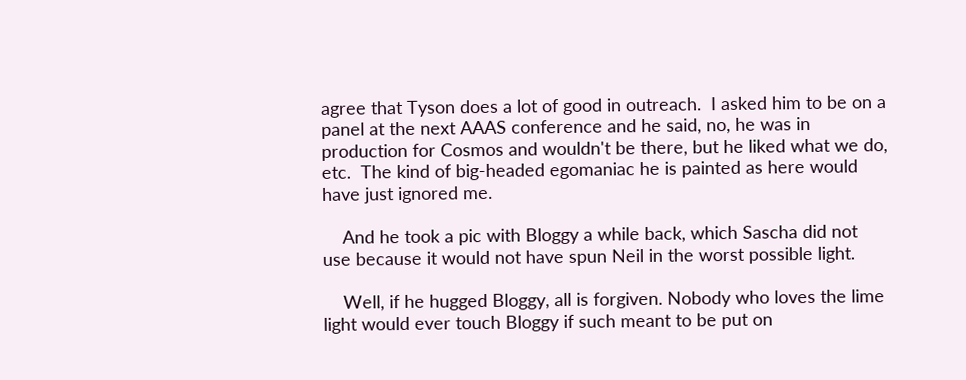agree that Tyson does a lot of good in outreach.  I asked him to be on a panel at the next AAAS conference and he said, no, he was in production for Cosmos and wouldn't be there, but he liked what we do, etc.  The kind of big-headed egomaniac he is painted as here would have just ignored me.

    And he took a pic with Bloggy a while back, which Sascha did not use because it would not have spun Neil in the worst possible light.

    Well, if he hugged Bloggy, all is forgiven. Nobody who loves the lime light would ever touch Bloggy if such meant to be put on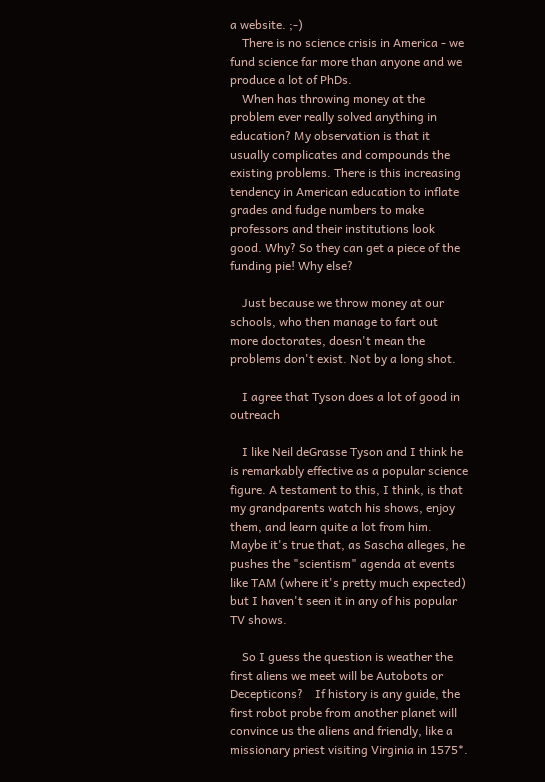a website. ;-)
    There is no science crisis in America - we fund science far more than anyone and we produce a lot of PhDs.
    When has throwing money at the problem ever really solved anything in education? My observation is that it usually complicates and compounds the existing problems. There is this increasing tendency in American education to inflate grades and fudge numbers to make professors and their institutions look good. Why? So they can get a piece of the funding pie! Why else?

    Just because we throw money at our schools, who then manage to fart out more doctorates, doesn't mean the problems don't exist. Not by a long shot.

    I agree that Tyson does a lot of good in outreach

    I like Neil deGrasse Tyson and I think he is remarkably effective as a popular science figure. A testament to this, I think, is that my grandparents watch his shows, enjoy them, and learn quite a lot from him. Maybe it's true that, as Sascha alleges, he pushes the "scientism" agenda at events like TAM (where it's pretty much expected) but I haven't seen it in any of his popular TV shows.

    So I guess the question is weather the first aliens we meet will be Autobots or Decepticons?    If history is any guide, the first robot probe from another planet will convince us the aliens and friendly, like a missionary priest visiting Virginia in 1575*.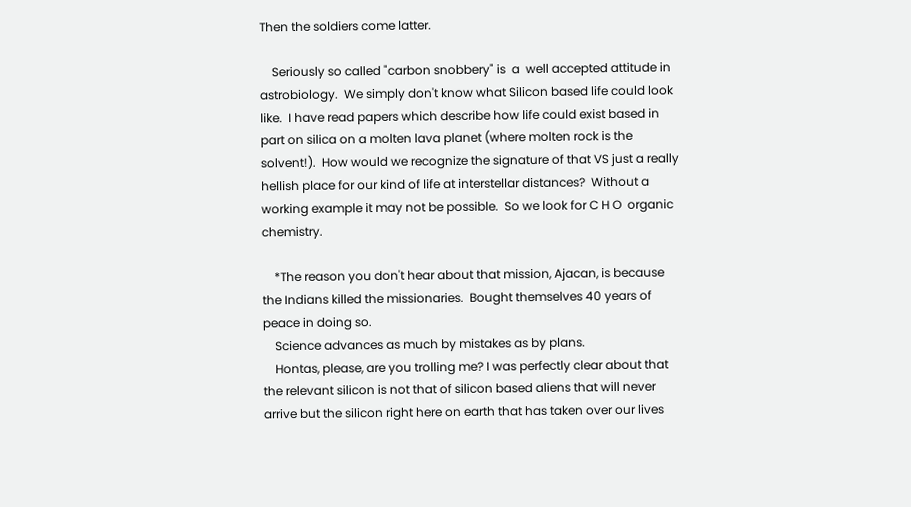Then the soldiers come latter.

    Seriously so called "carbon snobbery" is  a  well accepted attitude in astrobiology.  We simply don't know what Silicon based life could look like.  I have read papers which describe how life could exist based in part on silica on a molten lava planet (where molten rock is the solvent!).  How would we recognize the signature of that VS just a really hellish place for our kind of life at interstellar distances?  Without a working example it may not be possible.  So we look for C H O  organic chemistry.

    *The reason you don't hear about that mission, Ajacan, is because the Indians killed the missionaries.  Bought themselves 40 years of peace in doing so.
    Science advances as much by mistakes as by plans.
    Hontas, please, are you trolling me? I was perfectly clear about that the relevant silicon is not that of silicon based aliens that will never arrive but the silicon right here on earth that has taken over our lives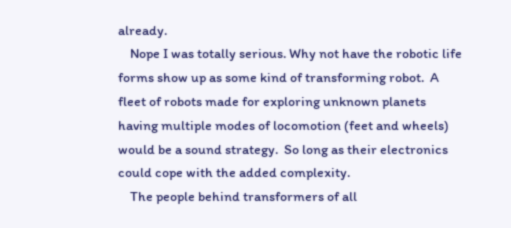already.
    Nope I was totally serious. Why not have the robotic life forms show up as some kind of transforming robot.  A fleet of robots made for exploring unknown planets having multiple modes of locomotion (feet and wheels) would be a sound strategy.  So long as their electronics could cope with the added complexity.
    The people behind transformers of all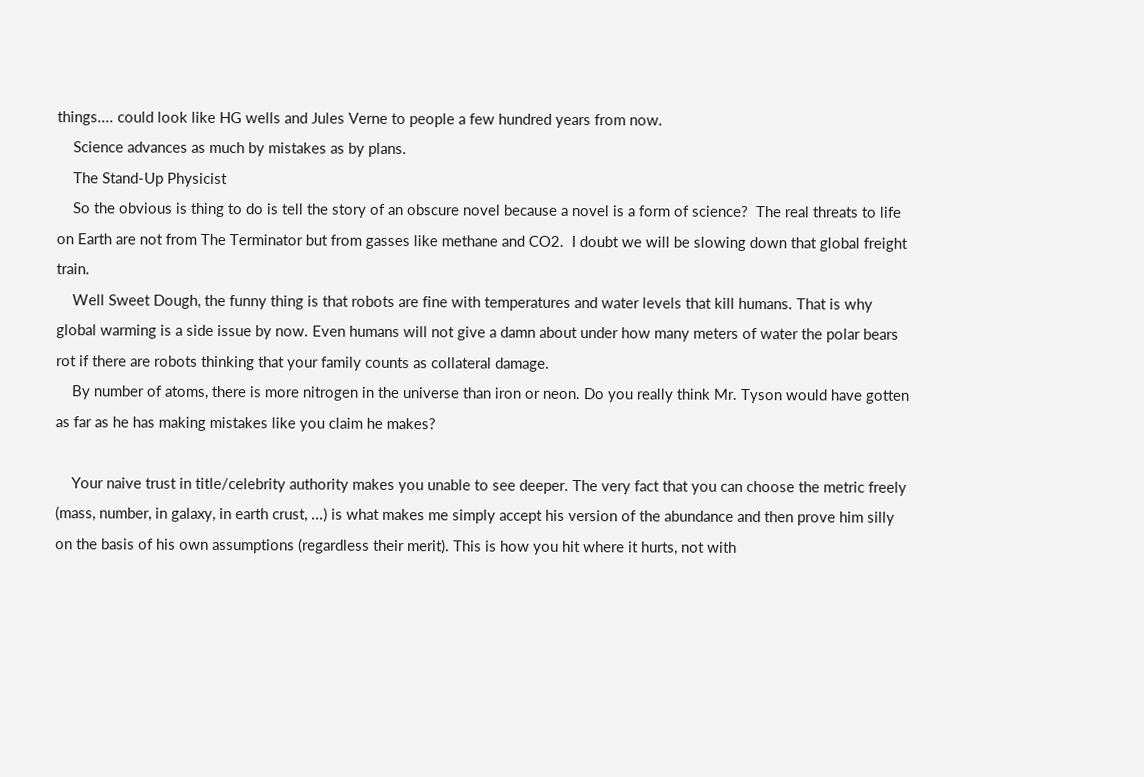things.... could look like HG wells and Jules Verne to people a few hundred years from now.
    Science advances as much by mistakes as by plans.
    The Stand-Up Physicist
    So the obvious is thing to do is tell the story of an obscure novel because a novel is a form of science?  The real threats to life on Earth are not from The Terminator but from gasses like methane and CO2.  I doubt we will be slowing down that global freight train.
    Well Sweet Dough, the funny thing is that robots are fine with temperatures and water levels that kill humans. That is why global warming is a side issue by now. Even humans will not give a damn about under how many meters of water the polar bears rot if there are robots thinking that your family counts as collateral damage.
    By number of atoms, there is more nitrogen in the universe than iron or neon. Do you really think Mr. Tyson would have gotten as far as he has making mistakes like you claim he makes?

    Your naive trust in title/celebrity authority makes you unable to see deeper. The very fact that you can choose the metric freely (mass, number, in galaxy, in earth crust, ...) is what makes me simply accept his version of the abundance and then prove him silly on the basis of his own assumptions (regardless their merit). This is how you hit where it hurts, not with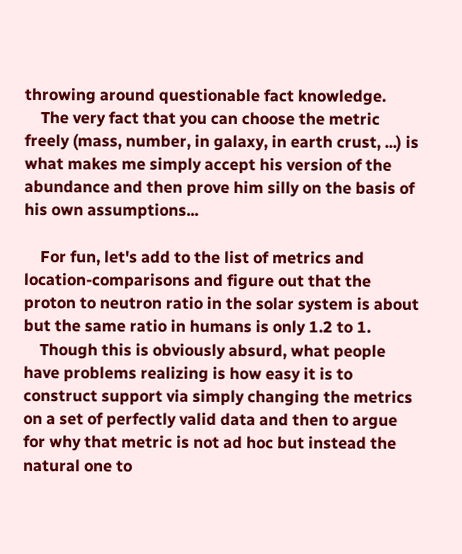throwing around questionable fact knowledge.
    The very fact that you can choose the metric freely (mass, number, in galaxy, in earth crust, ...) is what makes me simply accept his version of the abundance and then prove him silly on the basis of his own assumptions...

    For fun, let's add to the list of metrics and location-comparisons and figure out that the proton to neutron ratio in the solar system is about  but the same ratio in humans is only 1.2 to 1.
    Though this is obviously absurd, what people have problems realizing is how easy it is to construct support via simply changing the metrics on a set of perfectly valid data and then to argue for why that metric is not ad hoc but instead the natural one to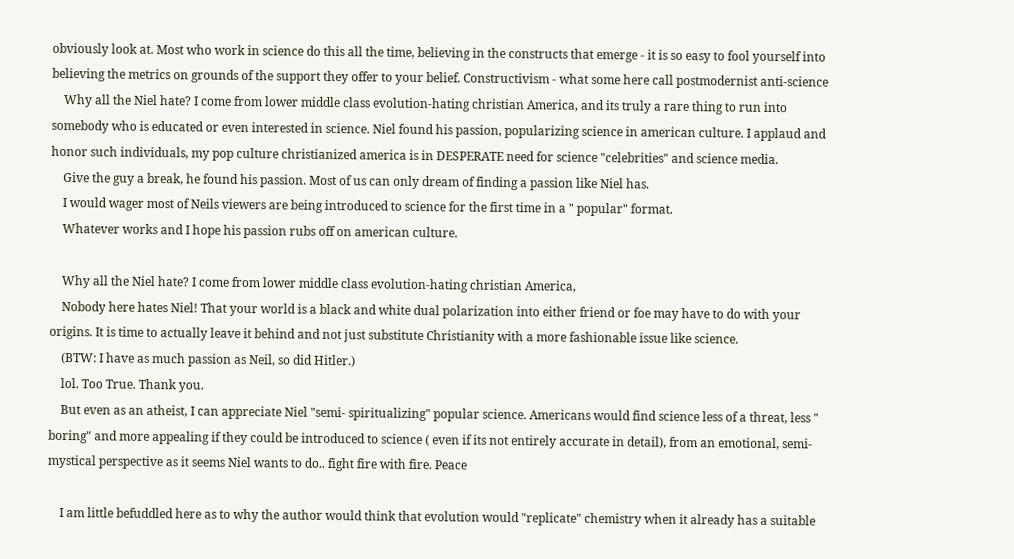obviously look at. Most who work in science do this all the time, believing in the constructs that emerge - it is so easy to fool yourself into believing the metrics on grounds of the support they offer to your belief. Constructivism - what some here call postmodernist anti-science
    Why all the Niel hate? I come from lower middle class evolution-hating christian America, and its truly a rare thing to run into somebody who is educated or even interested in science. Niel found his passion, popularizing science in american culture. I applaud and honor such individuals, my pop culture christianized america is in DESPERATE need for science "celebrities" and science media.
    Give the guy a break, he found his passion. Most of us can only dream of finding a passion like Niel has.
    I would wager most of Neils viewers are being introduced to science for the first time in a " popular" format.
    Whatever works and I hope his passion rubs off on american culture.

    Why all the Niel hate? I come from lower middle class evolution-hating christian America,
    Nobody here hates Niel! That your world is a black and white dual polarization into either friend or foe may have to do with your origins. It is time to actually leave it behind and not just substitute Christianity with a more fashionable issue like science.
    (BTW: I have as much passion as Neil, so did Hitler.)
    lol. Too True. Thank you.
    But even as an atheist, I can appreciate Niel "semi- spiritualizing" popular science. Americans would find science less of a threat, less " boring" and more appealing if they could be introduced to science ( even if its not entirely accurate in detail), from an emotional, semi-mystical perspective as it seems Niel wants to do.. fight fire with fire. Peace

    I am little befuddled here as to why the author would think that evolution would "replicate" chemistry when it already has a suitable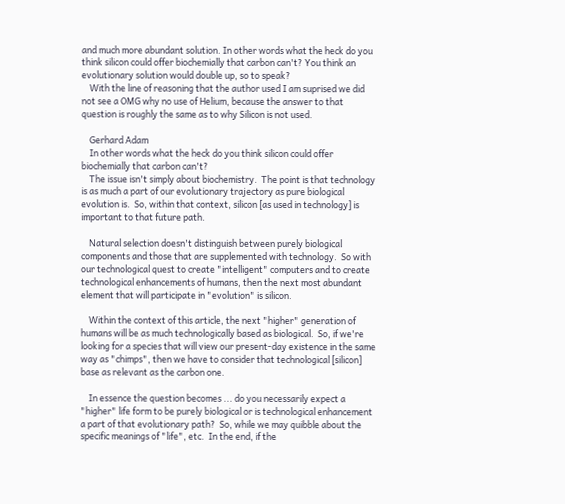and much more abundant solution. In other words what the heck do you think silicon could offer biochemially that carbon can't? You think an evolutionary solution would double up, so to speak?
    With the line of reasoning that the author used I am suprised we did not see a OMG why no use of Helium, because the answer to that question is roughly the same as to why Silicon is not used.

    Gerhard Adam
    In other words what the heck do you think silicon could offer biochemially that carbon can't?
    The issue isn't simply about biochemistry.  The point is that technology is as much a part of our evolutionary trajectory as pure biological evolution is.  So, within that context, silicon [as used in technology] is important to that future path.

    Natural selection doesn't distinguish between purely biological components and those that are supplemented with technology.  So with our technological quest to create "intelligent" computers and to create technological enhancements of humans, then the next most abundant element that will participate in "evolution" is silicon.

    Within the context of this article, the next "higher" generation of humans will be as much technologically based as biological.  So, if we're looking for a species that will view our present-day existence in the same way as "chimps", then we have to consider that technological [silicon] base as relevant as the carbon one.

    In essence the question becomes ... do you necessarily expect a "higher" life form to be purely biological or is technological enhancement a part of that evolutionary path?  So, while we may quibble about the specific meanings of "life", etc.  In the end, if the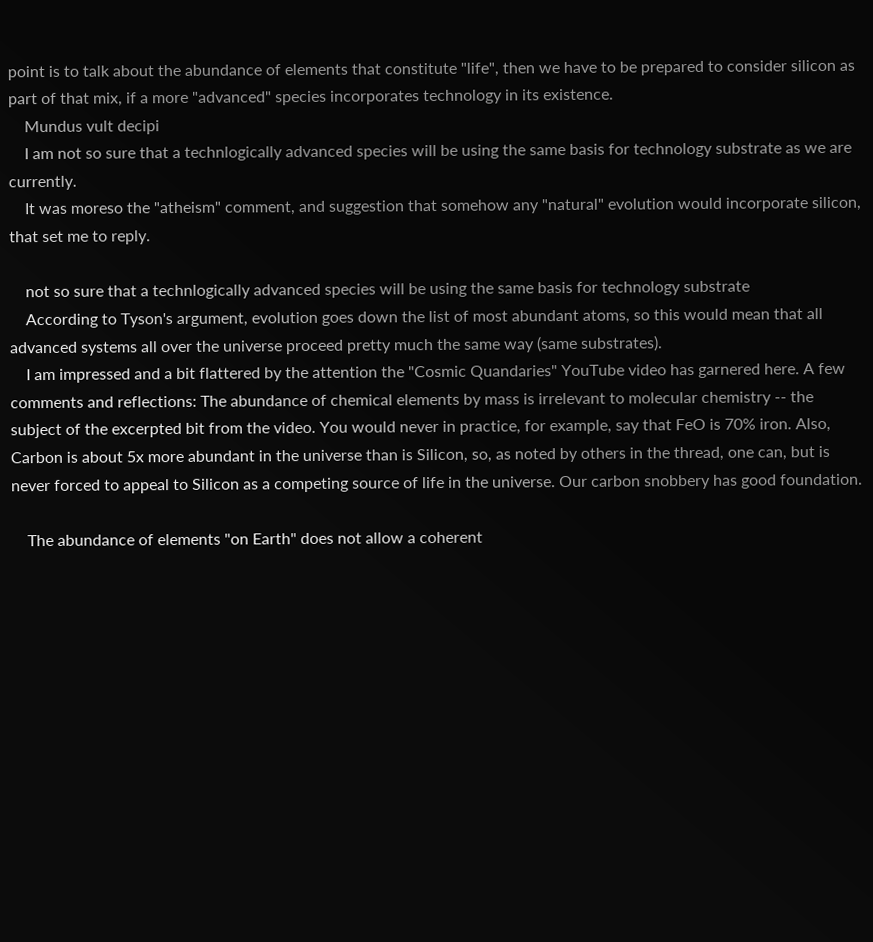point is to talk about the abundance of elements that constitute "life", then we have to be prepared to consider silicon as part of that mix, if a more "advanced" species incorporates technology in its existence.
    Mundus vult decipi
    I am not so sure that a technlogically advanced species will be using the same basis for technology substrate as we are currently.
    It was moreso the "atheism" comment, and suggestion that somehow any "natural" evolution would incorporate silicon, that set me to reply.

    not so sure that a technlogically advanced species will be using the same basis for technology substrate
    According to Tyson's argument, evolution goes down the list of most abundant atoms, so this would mean that all advanced systems all over the universe proceed pretty much the same way (same substrates).
    I am impressed and a bit flattered by the attention the "Cosmic Quandaries" YouTube video has garnered here. A few comments and reflections: The abundance of chemical elements by mass is irrelevant to molecular chemistry -- the subject of the excerpted bit from the video. You would never in practice, for example, say that FeO is 70% iron. Also, Carbon is about 5x more abundant in the universe than is Silicon, so, as noted by others in the thread, one can, but is never forced to appeal to Silicon as a competing source of life in the universe. Our carbon snobbery has good foundation.

    The abundance of elements "on Earth" does not allow a coherent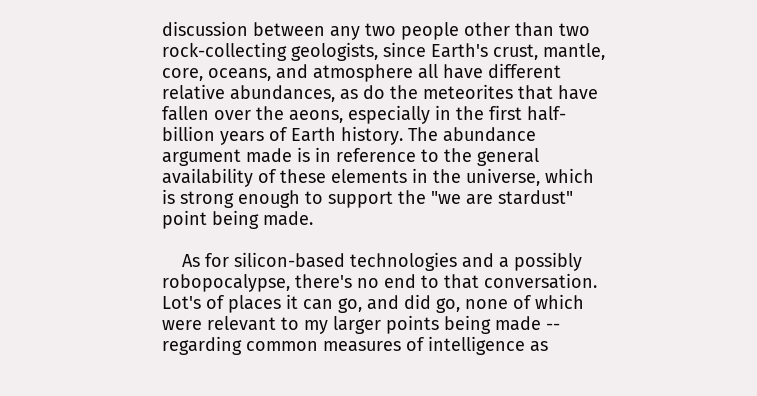discussion between any two people other than two rock-collecting geologists, since Earth's crust, mantle, core, oceans, and atmosphere all have different relative abundances, as do the meteorites that have fallen over the aeons, especially in the first half-billion years of Earth history. The abundance argument made is in reference to the general availability of these elements in the universe, which is strong enough to support the "we are stardust" point being made.

    As for silicon-based technologies and a possibly robopocalypse, there's no end to that conversation. Lot's of places it can go, and did go, none of which were relevant to my larger points being made -- regarding common measures of intelligence as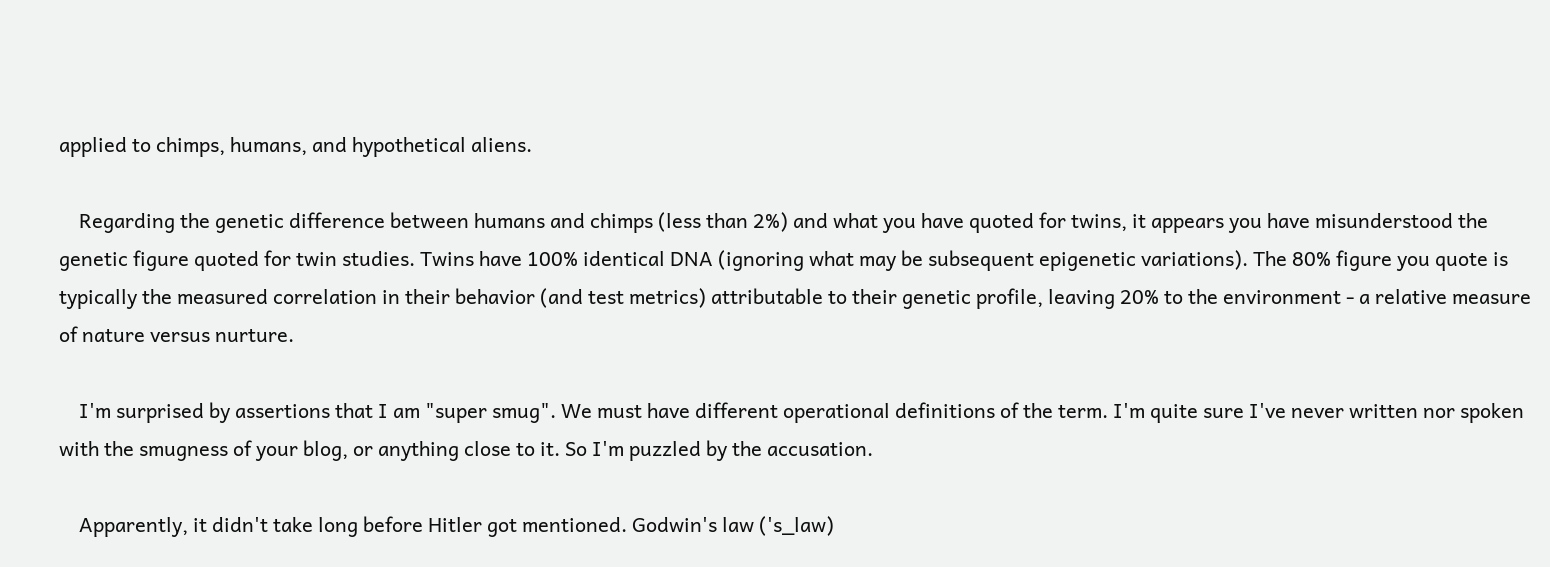applied to chimps, humans, and hypothetical aliens.

    Regarding the genetic difference between humans and chimps (less than 2%) and what you have quoted for twins, it appears you have misunderstood the genetic figure quoted for twin studies. Twins have 100% identical DNA (ignoring what may be subsequent epigenetic variations). The 80% figure you quote is typically the measured correlation in their behavior (and test metrics) attributable to their genetic profile, leaving 20% to the environment - a relative measure of nature versus nurture.

    I'm surprised by assertions that I am "super smug". We must have different operational definitions of the term. I'm quite sure I've never written nor spoken with the smugness of your blog, or anything close to it. So I'm puzzled by the accusation.

    Apparently, it didn't take long before Hitler got mentioned. Godwin's law ('s_law)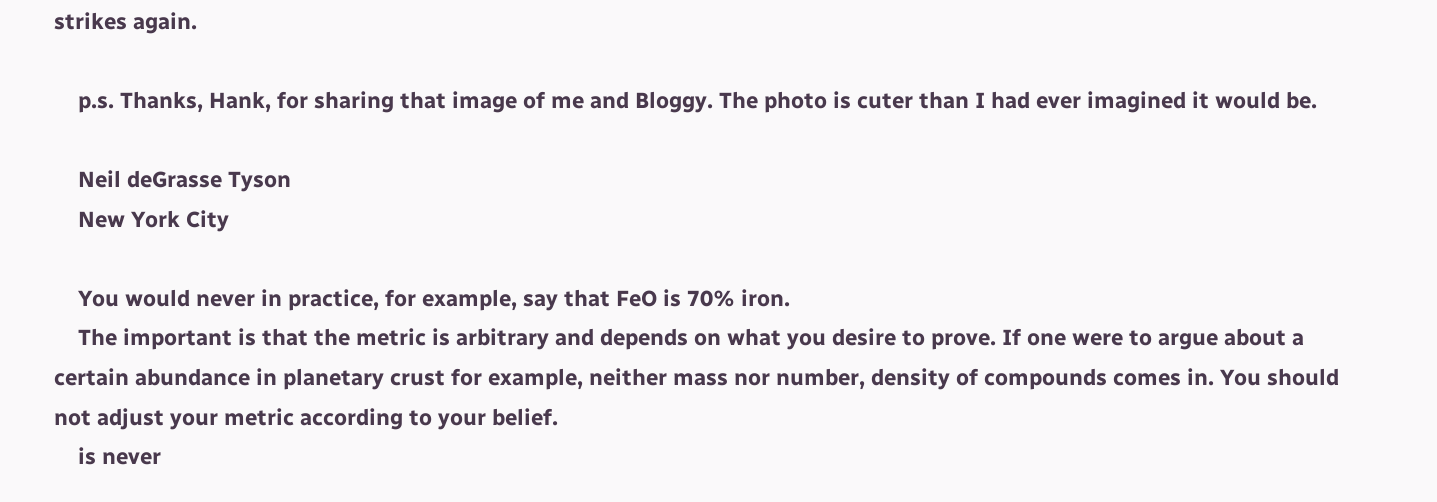strikes again.

    p.s. Thanks, Hank, for sharing that image of me and Bloggy. The photo is cuter than I had ever imagined it would be.

    Neil deGrasse Tyson
    New York City

    You would never in practice, for example, say that FeO is 70% iron.
    The important is that the metric is arbitrary and depends on what you desire to prove. If one were to argue about a certain abundance in planetary crust for example, neither mass nor number, density of compounds comes in. You should not adjust your metric according to your belief.
    is never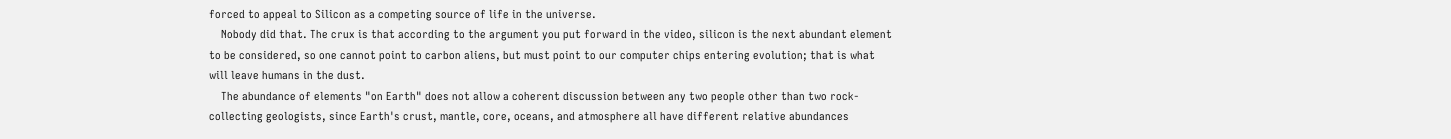forced to appeal to Silicon as a competing source of life in the universe.
    Nobody did that. The crux is that according to the argument you put forward in the video, silicon is the next abundant element to be considered, so one cannot point to carbon aliens, but must point to our computer chips entering evolution; that is what will leave humans in the dust.
    The abundance of elements "on Earth" does not allow a coherent discussion between any two people other than two rock-collecting geologists, since Earth's crust, mantle, core, oceans, and atmosphere all have different relative abundances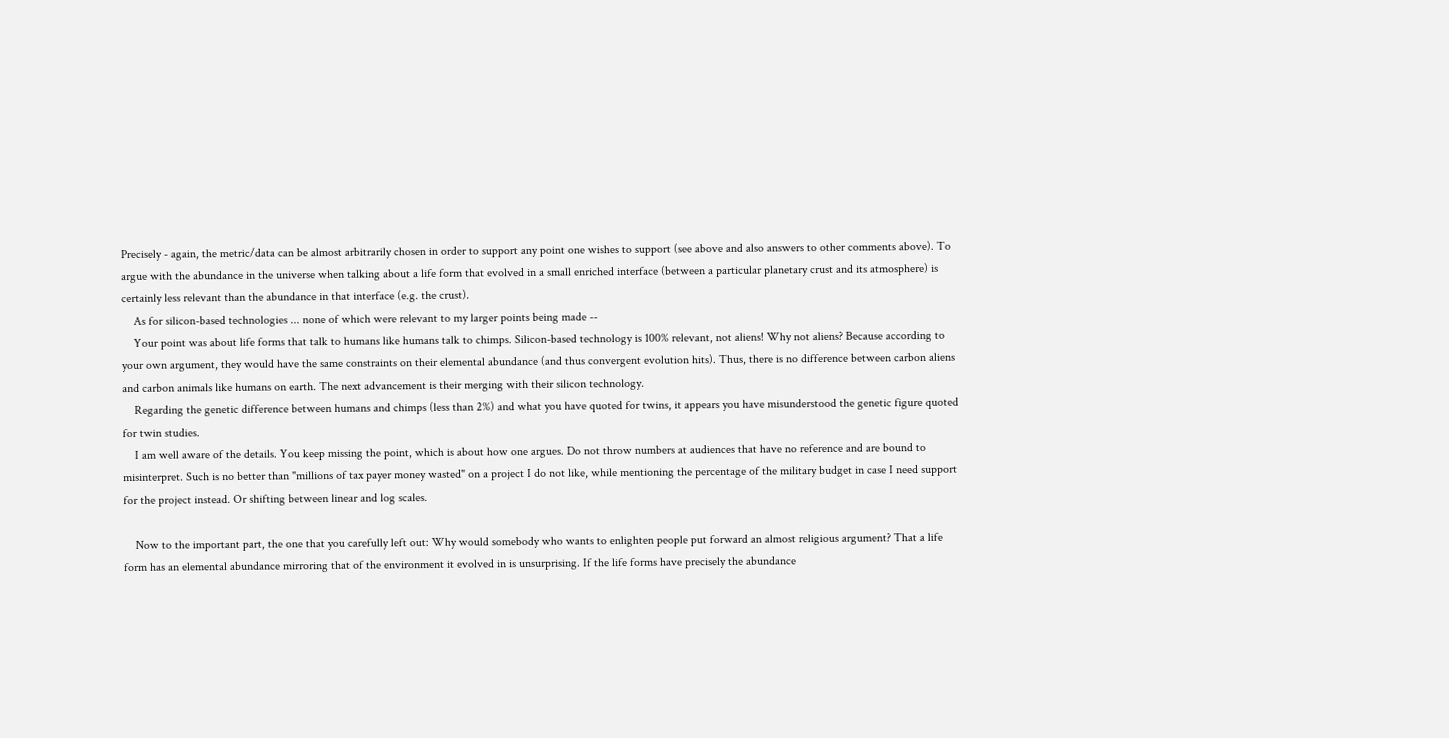Precisely - again, the metric/data can be almost arbitrarily chosen in order to support any point one wishes to support (see above and also answers to other comments above). To argue with the abundance in the universe when talking about a life form that evolved in a small enriched interface (between a particular planetary crust and its atmosphere) is certainly less relevant than the abundance in that interface (e.g. the crust).
    As for silicon-based technologies ... none of which were relevant to my larger points being made --
    Your point was about life forms that talk to humans like humans talk to chimps. Silicon-based technology is 100% relevant, not aliens! Why not aliens? Because according to your own argument, they would have the same constraints on their elemental abundance (and thus convergent evolution hits). Thus, there is no difference between carbon aliens and carbon animals like humans on earth. The next advancement is their merging with their silicon technology.
    Regarding the genetic difference between humans and chimps (less than 2%) and what you have quoted for twins, it appears you have misunderstood the genetic figure quoted for twin studies.
    I am well aware of the details. You keep missing the point, which is about how one argues. Do not throw numbers at audiences that have no reference and are bound to misinterpret. Such is no better than "millions of tax payer money wasted" on a project I do not like, while mentioning the percentage of the military budget in case I need support for the project instead. Or shifting between linear and log scales.

    Now to the important part, the one that you carefully left out: Why would somebody who wants to enlighten people put forward an almost religious argument? That a life form has an elemental abundance mirroring that of the environment it evolved in is unsurprising. If the life forms have precisely the abundance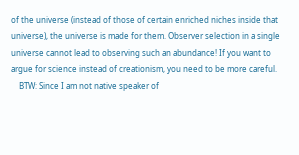of the universe (instead of those of certain enriched niches inside that universe), the universe is made for them. Observer selection in a single universe cannot lead to observing such an abundance! If you want to argue for science instead of creationism, you need to be more careful.
    BTW: Since I am not native speaker of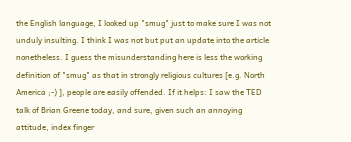the English language, I looked up "smug" just to make sure I was not unduly insulting. I think I was not but put an update into the article nonetheless. I guess the misunderstanding here is less the working definition of "smug" as that in strongly religious cultures [e.g. North America ;-) ], people are easily offended. If it helps: I saw the TED talk of Brian Greene today, and sure, given such an annoying attitude, index finger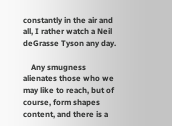constantly in the air and all, I rather watch a Neil deGrasse Tyson any day.

    Any smugness alienates those who we may like to reach, but of course, form shapes content, and there is a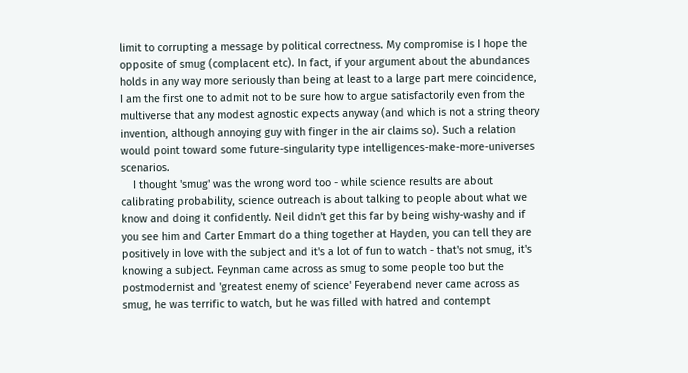limit to corrupting a message by political correctness. My compromise is I hope the opposite of smug (complacent etc). In fact, if your argument about the abundances holds in any way more seriously than being at least to a large part mere coincidence, I am the first one to admit not to be sure how to argue satisfactorily even from the multiverse that any modest agnostic expects anyway (and which is not a string theory invention, although annoying guy with finger in the air claims so). Such a relation would point toward some future-singularity type intelligences-make-more-universes scenarios.
    I thought 'smug' was the wrong word too - while science results are about calibrating probability, science outreach is about talking to people about what we know and doing it confidently. Neil didn't get this far by being wishy-washy and if you see him and Carter Emmart do a thing together at Hayden, you can tell they are positively in love with the subject and it's a lot of fun to watch - that's not smug, it's knowing a subject. Feynman came across as smug to some people too but the postmodernist and 'greatest enemy of science' Feyerabend never came across as smug, he was terrific to watch, but he was filled with hatred and contempt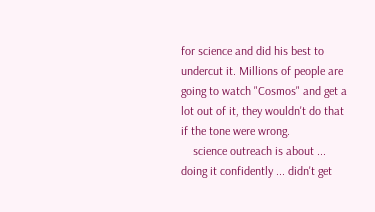for science and did his best to undercut it. Millions of people are going to watch "Cosmos" and get a lot out of it, they wouldn't do that if the tone were wrong.
    science outreach is about ... doing it confidently ... didn't get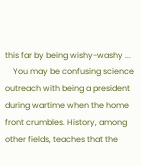this far by being wishy-washy ...
    You may be confusing science outreach with being a president during wartime when the home front crumbles. History, among other fields, teaches that the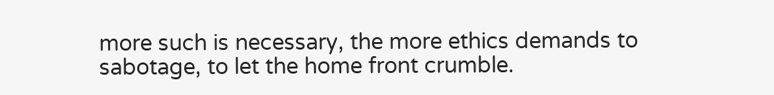more such is necessary, the more ethics demands to sabotage, to let the home front crumble.